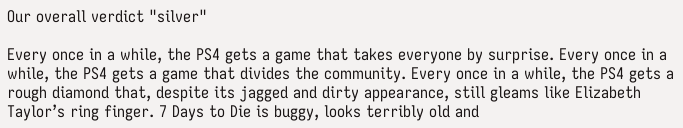Our overall verdict "silver"

Every once in a while, the PS4 gets a game that takes everyone by surprise. Every once in a while, the PS4 gets a game that divides the community. Every once in a while, the PS4 gets a rough diamond that, despite its jagged and dirty appearance, still gleams like Elizabeth Taylor’s ring finger. 7 Days to Die is buggy, looks terribly old and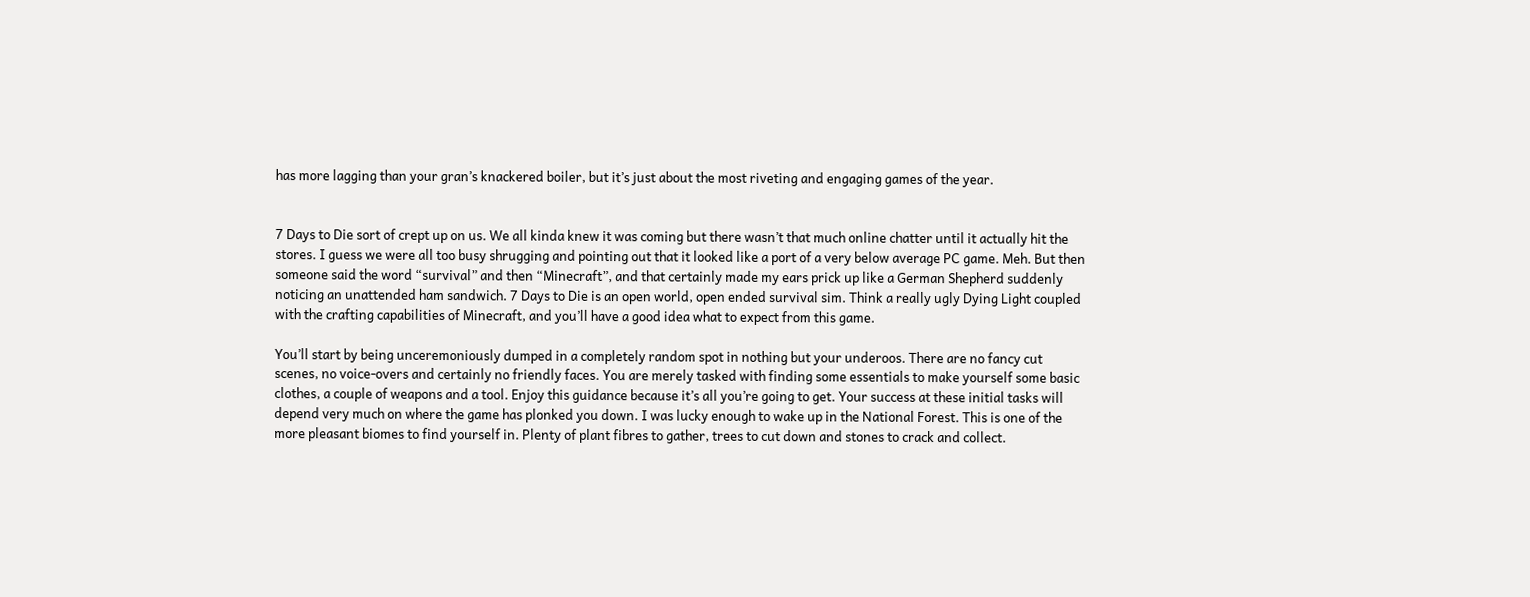has more lagging than your gran’s knackered boiler, but it’s just about the most riveting and engaging games of the year.


7 Days to Die sort of crept up on us. We all kinda knew it was coming but there wasn’t that much online chatter until it actually hit the stores. I guess we were all too busy shrugging and pointing out that it looked like a port of a very below average PC game. Meh. But then someone said the word “survival” and then “Minecraft”, and that certainly made my ears prick up like a German Shepherd suddenly noticing an unattended ham sandwich. 7 Days to Die is an open world, open ended survival sim. Think a really ugly Dying Light coupled with the crafting capabilities of Minecraft, and you’ll have a good idea what to expect from this game.

You’ll start by being unceremoniously dumped in a completely random spot in nothing but your underoos. There are no fancy cut scenes, no voice-overs and certainly no friendly faces. You are merely tasked with finding some essentials to make yourself some basic clothes, a couple of weapons and a tool. Enjoy this guidance because it’s all you’re going to get. Your success at these initial tasks will depend very much on where the game has plonked you down. I was lucky enough to wake up in the National Forest. This is one of the more pleasant biomes to find yourself in. Plenty of plant fibres to gather, trees to cut down and stones to crack and collect.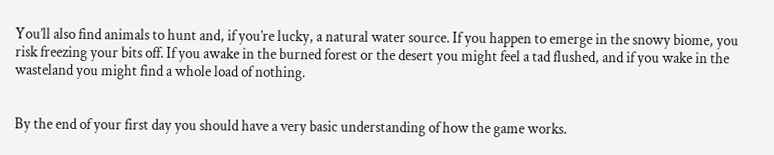You’ll also find animals to hunt and, if you’re lucky, a natural water source. If you happen to emerge in the snowy biome, you risk freezing your bits off. If you awake in the burned forest or the desert you might feel a tad flushed, and if you wake in the wasteland you might find a whole load of nothing.


By the end of your first day you should have a very basic understanding of how the game works.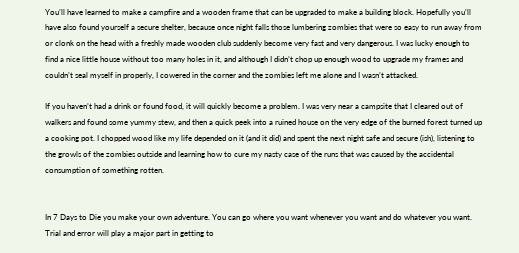You’ll have learned to make a campfire and a wooden frame that can be upgraded to make a building block. Hopefully you’ll have also found yourself a secure shelter, because once night falls those lumbering zombies that were so easy to run away from or clonk on the head with a freshly made wooden club suddenly become very fast and very dangerous. I was lucky enough to find a nice little house without too many holes in it, and although I didn’t chop up enough wood to upgrade my frames and couldn’t seal myself in properly, I cowered in the corner and the zombies left me alone and I wasn’t attacked.

If you haven’t had a drink or found food, it will quickly become a problem. I was very near a campsite that I cleared out of walkers and found some yummy stew, and then a quick peek into a ruined house on the very edge of the burned forest turned up a cooking pot. I chopped wood like my life depended on it (and it did) and spent the next night safe and secure (ish), listening to the growls of the zombies outside and learning how to cure my nasty case of the runs that was caused by the accidental consumption of something rotten.


In 7 Days to Die you make your own adventure. You can go where you want whenever you want and do whatever you want. Trial and error will play a major part in getting to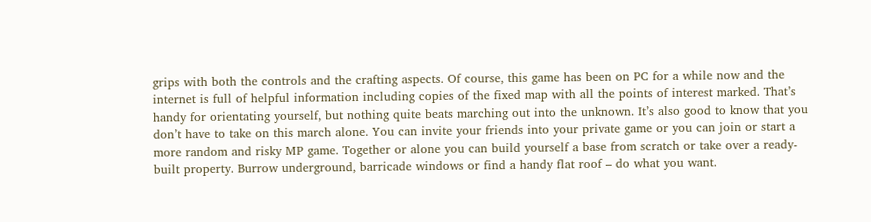grips with both the controls and the crafting aspects. Of course, this game has been on PC for a while now and the internet is full of helpful information including copies of the fixed map with all the points of interest marked. That’s handy for orientating yourself, but nothing quite beats marching out into the unknown. It’s also good to know that you don’t have to take on this march alone. You can invite your friends into your private game or you can join or start a more random and risky MP game. Together or alone you can build yourself a base from scratch or take over a ready-built property. Burrow underground, barricade windows or find a handy flat roof – do what you want.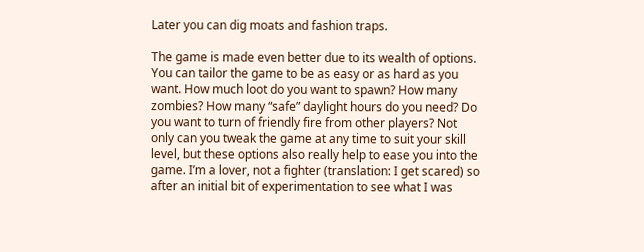Later you can dig moats and fashion traps.

The game is made even better due to its wealth of options. You can tailor the game to be as easy or as hard as you want. How much loot do you want to spawn? How many zombies? How many “safe” daylight hours do you need? Do you want to turn of friendly fire from other players? Not only can you tweak the game at any time to suit your skill level, but these options also really help to ease you into the game. I’m a lover, not a fighter (translation: I get scared) so after an initial bit of experimentation to see what I was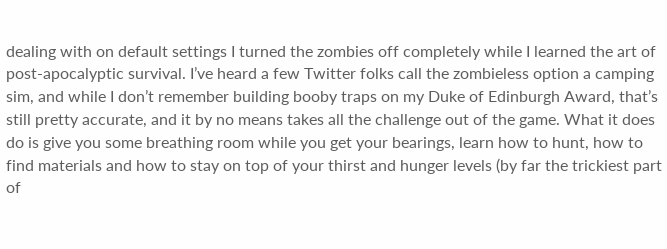dealing with on default settings I turned the zombies off completely while I learned the art of post-apocalyptic survival. I’ve heard a few Twitter folks call the zombieless option a camping sim, and while I don’t remember building booby traps on my Duke of Edinburgh Award, that’s still pretty accurate, and it by no means takes all the challenge out of the game. What it does do is give you some breathing room while you get your bearings, learn how to hunt, how to find materials and how to stay on top of your thirst and hunger levels (by far the trickiest part of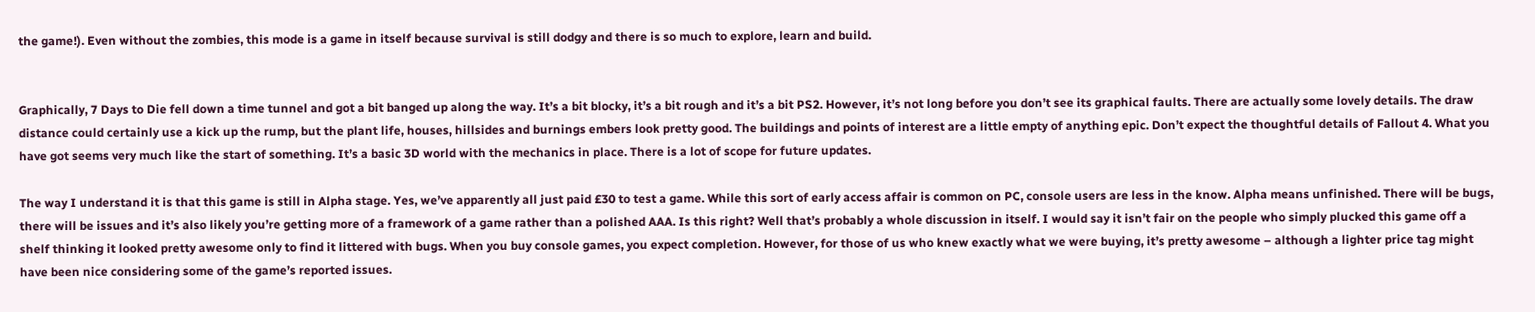the game!). Even without the zombies, this mode is a game in itself because survival is still dodgy and there is so much to explore, learn and build.


Graphically, 7 Days to Die fell down a time tunnel and got a bit banged up along the way. It’s a bit blocky, it’s a bit rough and it’s a bit PS2. However, it’s not long before you don’t see its graphical faults. There are actually some lovely details. The draw distance could certainly use a kick up the rump, but the plant life, houses, hillsides and burnings embers look pretty good. The buildings and points of interest are a little empty of anything epic. Don’t expect the thoughtful details of Fallout 4. What you have got seems very much like the start of something. It’s a basic 3D world with the mechanics in place. There is a lot of scope for future updates.

The way I understand it is that this game is still in Alpha stage. Yes, we’ve apparently all just paid £30 to test a game. While this sort of early access affair is common on PC, console users are less in the know. Alpha means unfinished. There will be bugs, there will be issues and it’s also likely you’re getting more of a framework of a game rather than a polished AAA. Is this right? Well that’s probably a whole discussion in itself. I would say it isn’t fair on the people who simply plucked this game off a shelf thinking it looked pretty awesome only to find it littered with bugs. When you buy console games, you expect completion. However, for those of us who knew exactly what we were buying, it’s pretty awesome – although a lighter price tag might have been nice considering some of the game’s reported issues.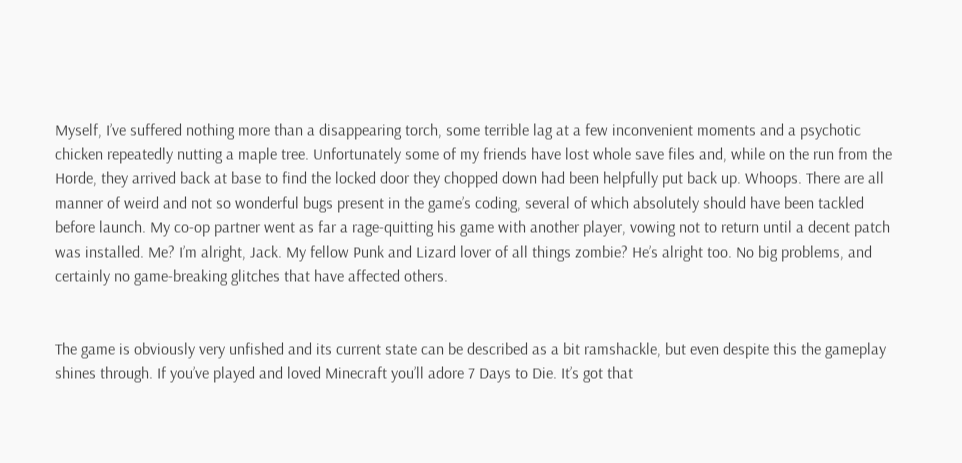Myself, I’ve suffered nothing more than a disappearing torch, some terrible lag at a few inconvenient moments and a psychotic chicken repeatedly nutting a maple tree. Unfortunately some of my friends have lost whole save files and, while on the run from the Horde, they arrived back at base to find the locked door they chopped down had been helpfully put back up. Whoops. There are all manner of weird and not so wonderful bugs present in the game’s coding, several of which absolutely should have been tackled before launch. My co-op partner went as far a rage-quitting his game with another player, vowing not to return until a decent patch was installed. Me? I’m alright, Jack. My fellow Punk and Lizard lover of all things zombie? He’s alright too. No big problems, and certainly no game-breaking glitches that have affected others.


The game is obviously very unfished and its current state can be described as a bit ramshackle, but even despite this the gameplay shines through. If you’ve played and loved Minecraft you’ll adore 7 Days to Die. It’s got that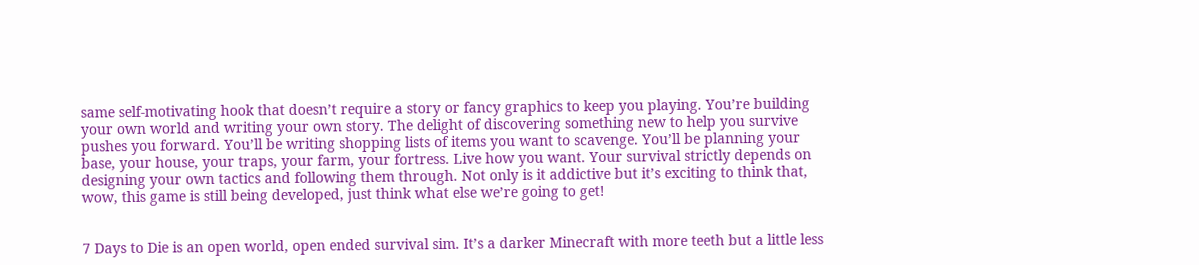same self-motivating hook that doesn’t require a story or fancy graphics to keep you playing. You’re building your own world and writing your own story. The delight of discovering something new to help you survive pushes you forward. You’ll be writing shopping lists of items you want to scavenge. You’ll be planning your base, your house, your traps, your farm, your fortress. Live how you want. Your survival strictly depends on designing your own tactics and following them through. Not only is it addictive but it’s exciting to think that, wow, this game is still being developed, just think what else we’re going to get!


7 Days to Die is an open world, open ended survival sim. It’s a darker Minecraft with more teeth but a little less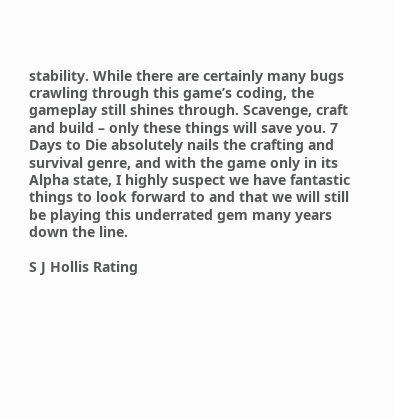stability. While there are certainly many bugs crawling through this game’s coding, the gameplay still shines through. Scavenge, craft and build – only these things will save you. 7 Days to Die absolutely nails the crafting and survival genre, and with the game only in its Alpha state, I highly suspect we have fantastic things to look forward to and that we will still be playing this underrated gem many years down the line.

S J Hollis Rating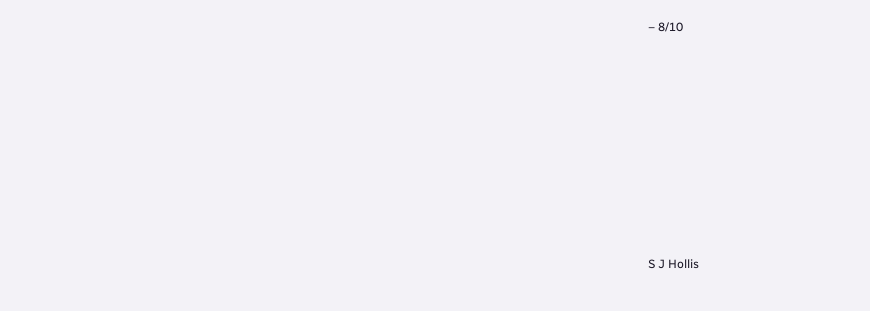– 8/10










S J Hollis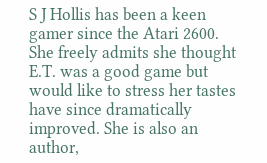S J Hollis has been a keen gamer since the Atari 2600. She freely admits she thought E.T. was a good game but would like to stress her tastes have since dramatically improved. She is also an author,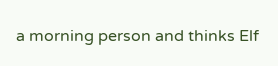a morning person and thinks Elf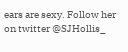ears are sexy. Follow her on twitter @SJHollis_